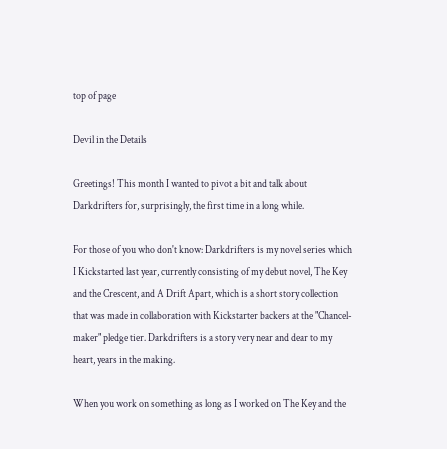top of page

Devil in the Details

Greetings! This month I wanted to pivot a bit and talk about Darkdrifters for, surprisingly, the first time in a long while.

For those of you who don't know: Darkdrifters is my novel series which I Kickstarted last year, currently consisting of my debut novel, The Key and the Crescent, and A Drift Apart, which is a short story collection that was made in collaboration with Kickstarter backers at the "Chancel-maker" pledge tier. Darkdrifters is a story very near and dear to my heart, years in the making.

When you work on something as long as I worked on The Key and the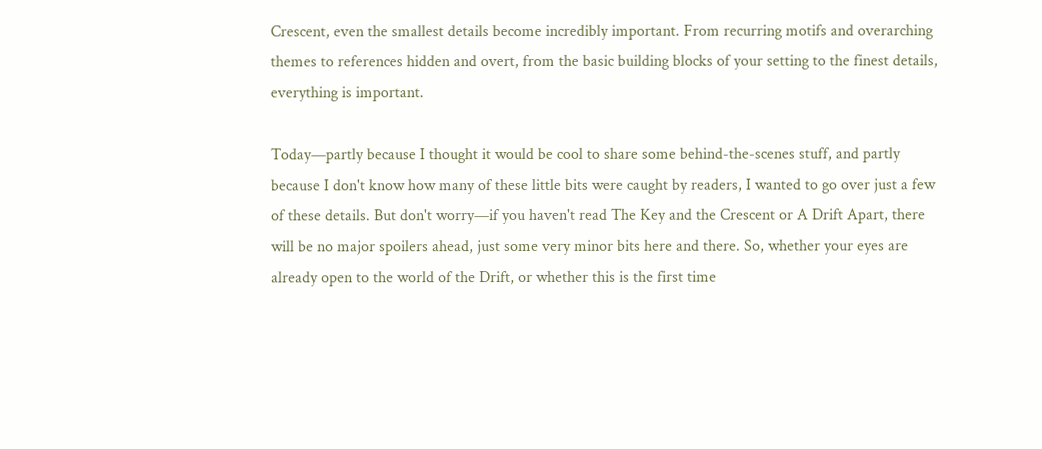Crescent, even the smallest details become incredibly important. From recurring motifs and overarching themes to references hidden and overt, from the basic building blocks of your setting to the finest details, everything is important.

Today—partly because I thought it would be cool to share some behind-the-scenes stuff, and partly because I don't know how many of these little bits were caught by readers, I wanted to go over just a few of these details. But don't worry—if you haven't read The Key and the Crescent or A Drift Apart, there will be no major spoilers ahead, just some very minor bits here and there. So, whether your eyes are already open to the world of the Drift, or whether this is the first time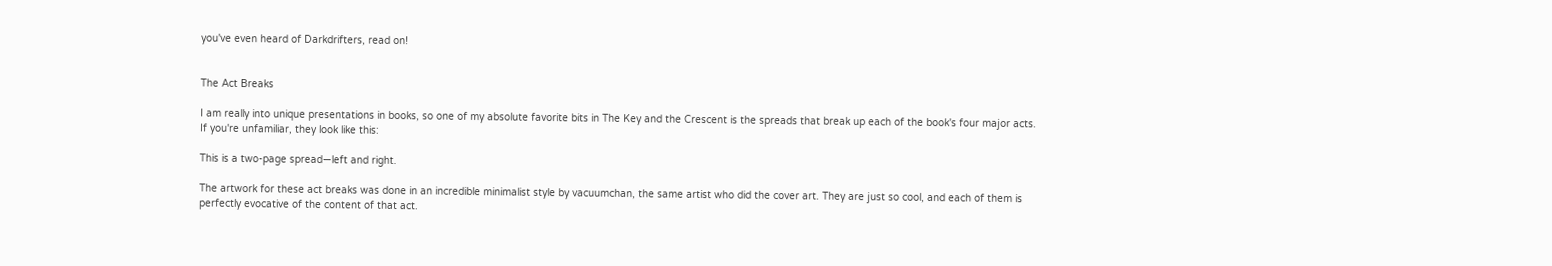you've even heard of Darkdrifters, read on!


The Act Breaks

I am really into unique presentations in books, so one of my absolute favorite bits in The Key and the Crescent is the spreads that break up each of the book's four major acts. If you're unfamiliar, they look like this:

This is a two-page spread—left and right.

The artwork for these act breaks was done in an incredible minimalist style by vacuumchan, the same artist who did the cover art. They are just so cool, and each of them is perfectly evocative of the content of that act.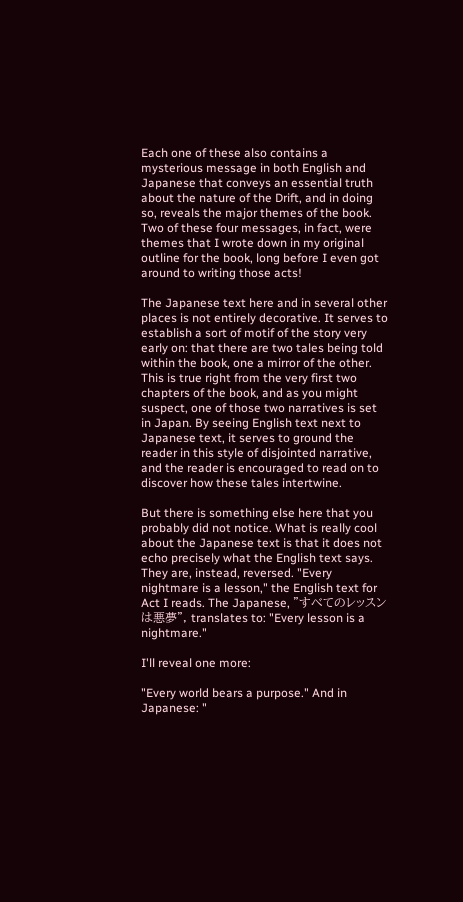Each one of these also contains a mysterious message in both English and Japanese that conveys an essential truth about the nature of the Drift, and in doing so, reveals the major themes of the book. Two of these four messages, in fact, were themes that I wrote down in my original outline for the book, long before I even got around to writing those acts!

The Japanese text here and in several other places is not entirely decorative. It serves to establish a sort of motif of the story very early on: that there are two tales being told within the book, one a mirror of the other. This is true right from the very first two chapters of the book, and as you might suspect, one of those two narratives is set in Japan. By seeing English text next to Japanese text, it serves to ground the reader in this style of disjointed narrative, and the reader is encouraged to read on to discover how these tales intertwine.

But there is something else here that you probably did not notice. What is really cool about the Japanese text is that it does not echo precisely what the English text says. They are, instead, reversed. "Every nightmare is a lesson," the English text for Act I reads. The Japanese, "すべてのレッスンは悪夢", translates to: "Every lesson is a nightmare."

I'll reveal one more:

"Every world bears a purpose." And in Japanese: "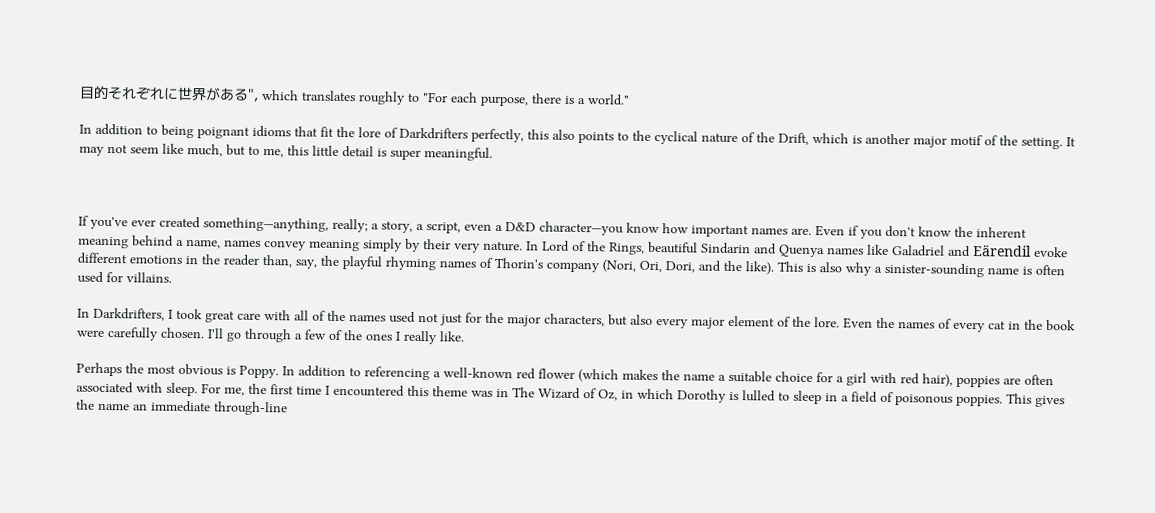目的それぞれに世界がある", which translates roughly to "For each purpose, there is a world."

In addition to being poignant idioms that fit the lore of Darkdrifters perfectly, this also points to the cyclical nature of the Drift, which is another major motif of the setting. It may not seem like much, but to me, this little detail is super meaningful.



If you've ever created something—anything, really; a story, a script, even a D&D character—you know how important names are. Even if you don't know the inherent meaning behind a name, names convey meaning simply by their very nature. In Lord of the Rings, beautiful Sindarin and Quenya names like Galadriel and Eärendil evoke different emotions in the reader than, say, the playful rhyming names of Thorin's company (Nori, Ori, Dori, and the like). This is also why a sinister-sounding name is often used for villains.

In Darkdrifters, I took great care with all of the names used not just for the major characters, but also every major element of the lore. Even the names of every cat in the book were carefully chosen. I'll go through a few of the ones I really like.

Perhaps the most obvious is Poppy. In addition to referencing a well-known red flower (which makes the name a suitable choice for a girl with red hair), poppies are often associated with sleep. For me, the first time I encountered this theme was in The Wizard of Oz, in which Dorothy is lulled to sleep in a field of poisonous poppies. This gives the name an immediate through-line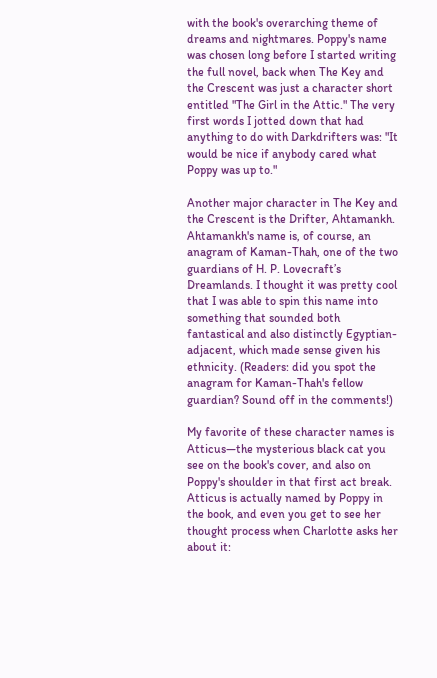with the book's overarching theme of dreams and nightmares. Poppy's name was chosen long before I started writing the full novel, back when The Key and the Crescent was just a character short entitled "The Girl in the Attic." The very first words I jotted down that had anything to do with Darkdrifters was: "It would be nice if anybody cared what Poppy was up to."

Another major character in The Key and the Crescent is the Drifter, Ahtamankh. Ahtamankh's name is, of course, an anagram of Kaman-Thah, one of the two guardians of H. P. Lovecraft’s Dreamlands. I thought it was pretty cool that I was able to spin this name into something that sounded both fantastical and also distinctly Egyptian-adjacent, which made sense given his ethnicity. (Readers: did you spot the anagram for Kaman-Thah's fellow guardian? Sound off in the comments!)

My favorite of these character names is Atticus—the mysterious black cat you see on the book's cover, and also on Poppy's shoulder in that first act break. Atticus is actually named by Poppy in the book, and even you get to see her thought process when Charlotte asks her about it: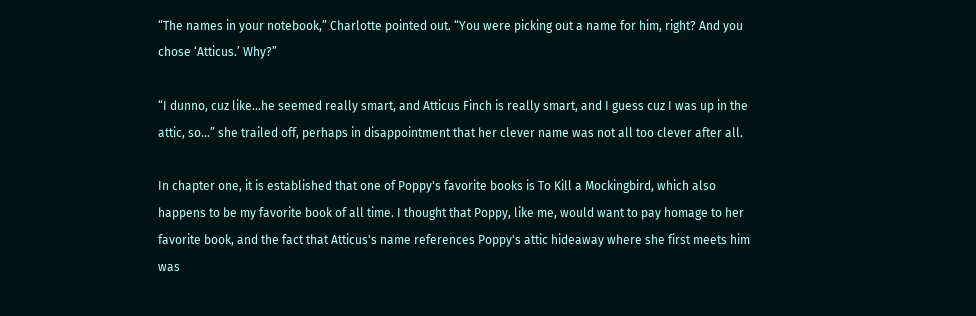“The names in your notebook,” Charlotte pointed out. “You were picking out a name for him, right? And you chose ‘Atticus.’ Why?”

“I dunno, cuz like…he seemed really smart, and Atticus Finch is really smart, and I guess cuz I was up in the attic, so…” she trailed off, perhaps in disappointment that her clever name was not all too clever after all.

In chapter one, it is established that one of Poppy's favorite books is To Kill a Mockingbird, which also happens to be my favorite book of all time. I thought that Poppy, like me, would want to pay homage to her favorite book, and the fact that Atticus's name references Poppy's attic hideaway where she first meets him was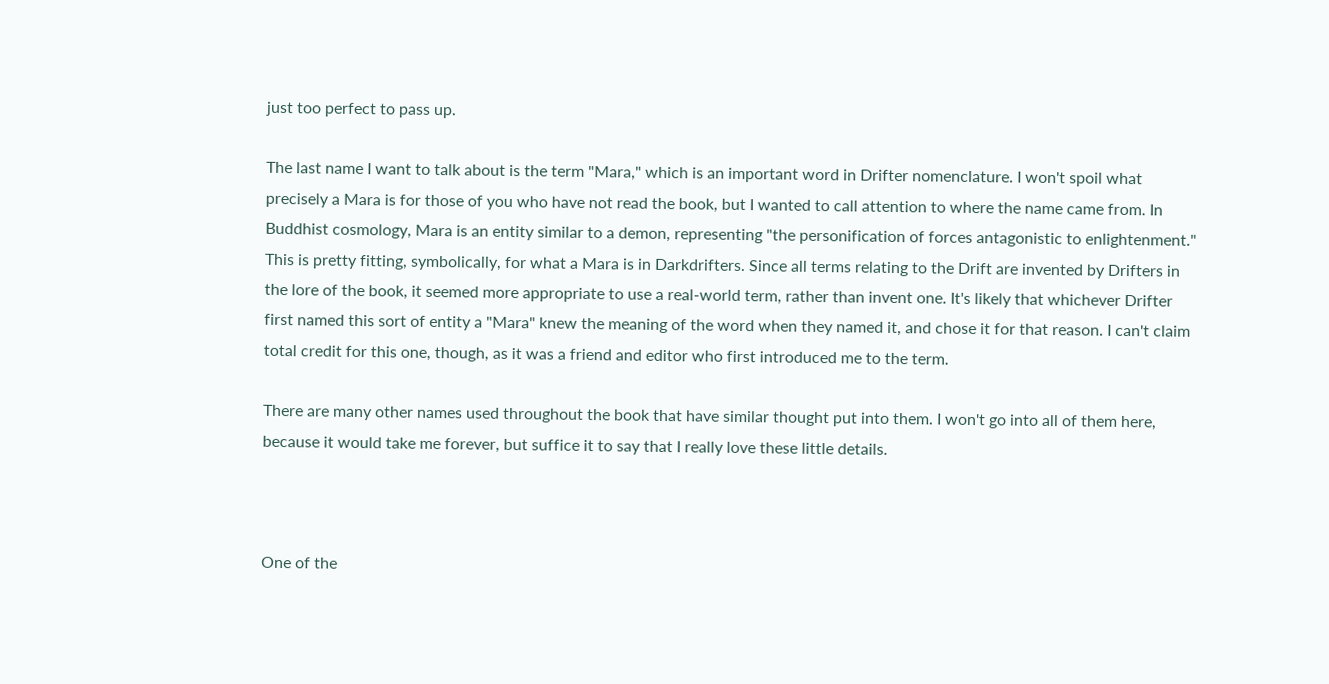just too perfect to pass up.

The last name I want to talk about is the term "Mara," which is an important word in Drifter nomenclature. I won't spoil what precisely a Mara is for those of you who have not read the book, but I wanted to call attention to where the name came from. In Buddhist cosmology, Mara is an entity similar to a demon, representing "the personification of forces antagonistic to enlightenment." This is pretty fitting, symbolically, for what a Mara is in Darkdrifters. Since all terms relating to the Drift are invented by Drifters in the lore of the book, it seemed more appropriate to use a real-world term, rather than invent one. It's likely that whichever Drifter first named this sort of entity a "Mara" knew the meaning of the word when they named it, and chose it for that reason. I can't claim total credit for this one, though, as it was a friend and editor who first introduced me to the term.

There are many other names used throughout the book that have similar thought put into them. I won't go into all of them here, because it would take me forever, but suffice it to say that I really love these little details.



One of the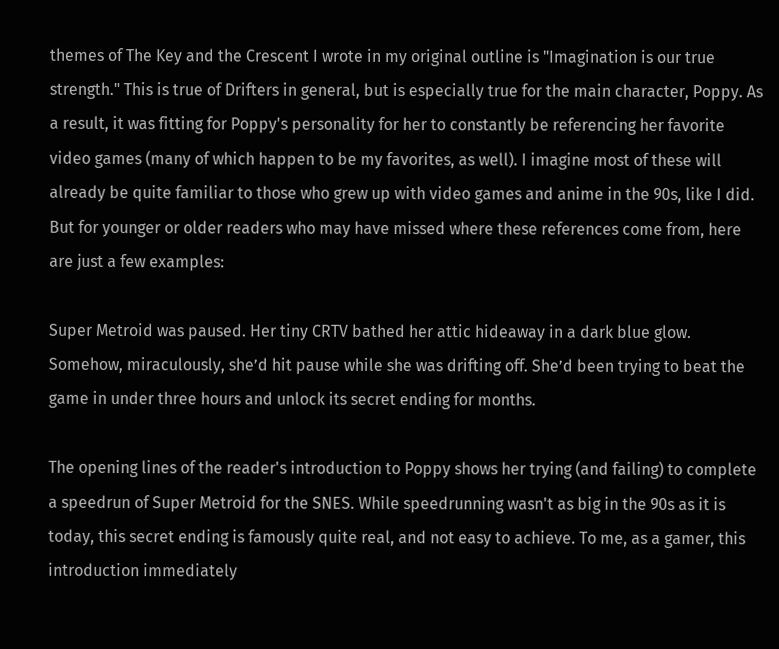themes of The Key and the Crescent I wrote in my original outline is "Imagination is our true strength." This is true of Drifters in general, but is especially true for the main character, Poppy. As a result, it was fitting for Poppy's personality for her to constantly be referencing her favorite video games (many of which happen to be my favorites, as well). I imagine most of these will already be quite familiar to those who grew up with video games and anime in the 90s, like I did. But for younger or older readers who may have missed where these references come from, here are just a few examples:

Super Metroid was paused. Her tiny CRTV bathed her attic hideaway in a dark blue glow. Somehow, miraculously, she’d hit pause while she was drifting off. She’d been trying to beat the game in under three hours and unlock its secret ending for months.

The opening lines of the reader's introduction to Poppy shows her trying (and failing) to complete a speedrun of Super Metroid for the SNES. While speedrunning wasn't as big in the 90s as it is today, this secret ending is famously quite real, and not easy to achieve. To me, as a gamer, this introduction immediately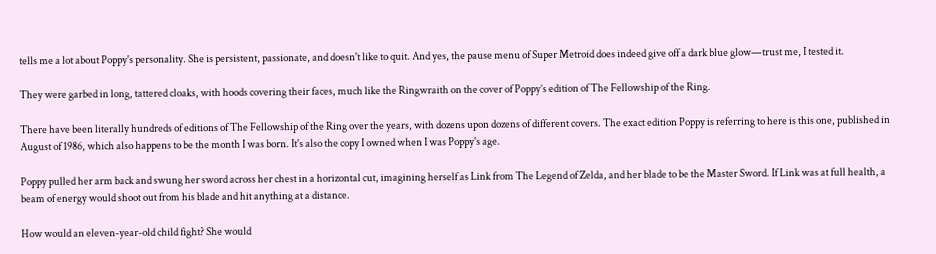tells me a lot about Poppy's personality. She is persistent, passionate, and doesn't like to quit. And yes, the pause menu of Super Metroid does indeed give off a dark blue glow—trust me, I tested it.

They were garbed in long, tattered cloaks, with hoods covering their faces, much like the Ringwraith on the cover of Poppy’s edition of The Fellowship of the Ring.

There have been literally hundreds of editions of The Fellowship of the Ring over the years, with dozens upon dozens of different covers. The exact edition Poppy is referring to here is this one, published in August of 1986, which also happens to be the month I was born. It's also the copy I owned when I was Poppy's age.

Poppy pulled her arm back and swung her sword across her chest in a horizontal cut, imagining herself as Link from The Legend of Zelda, and her blade to be the Master Sword. If Link was at full health, a beam of energy would shoot out from his blade and hit anything at a distance.

How would an eleven-year-old child fight? She would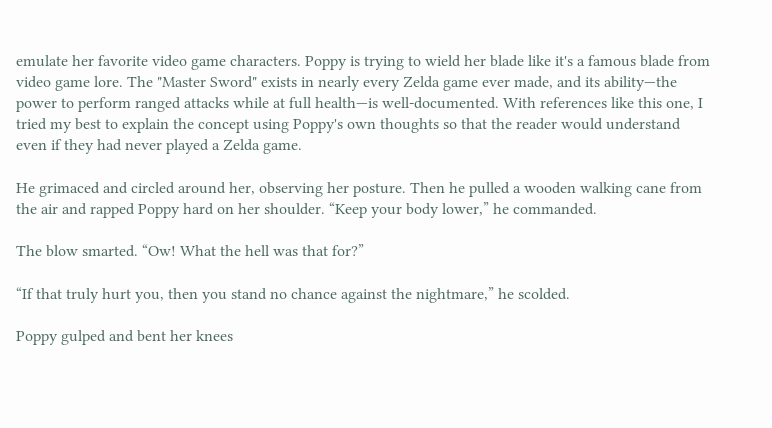emulate her favorite video game characters. Poppy is trying to wield her blade like it's a famous blade from video game lore. The "Master Sword" exists in nearly every Zelda game ever made, and its ability—the power to perform ranged attacks while at full health—is well-documented. With references like this one, I tried my best to explain the concept using Poppy's own thoughts so that the reader would understand even if they had never played a Zelda game.

He grimaced and circled around her, observing her posture. Then he pulled a wooden walking cane from the air and rapped Poppy hard on her shoulder. “Keep your body lower,” he commanded.

The blow smarted. “Ow! What the hell was that for?”

“If that truly hurt you, then you stand no chance against the nightmare,” he scolded.

Poppy gulped and bent her knees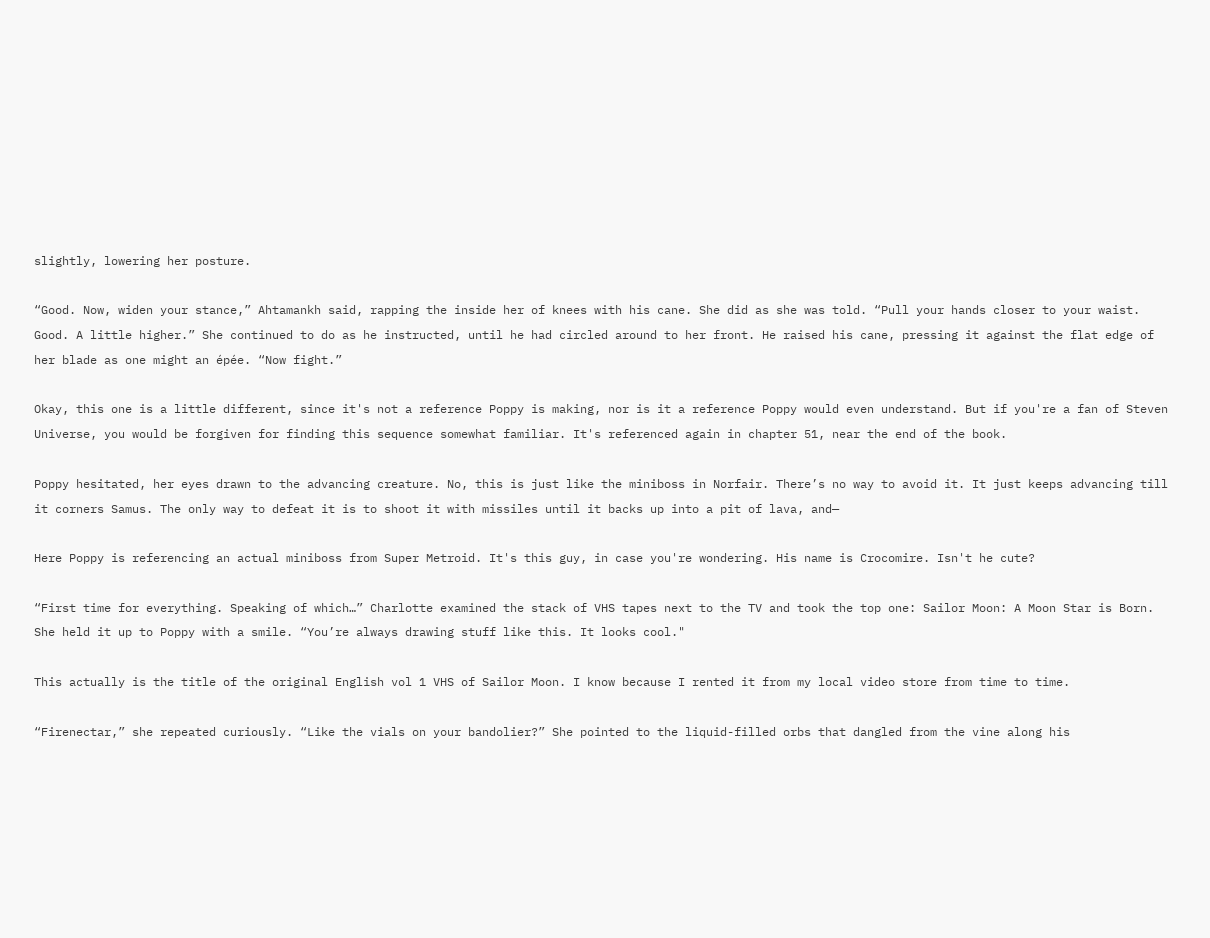slightly, lowering her posture.

“Good. Now, widen your stance,” Ahtamankh said, rapping the inside her of knees with his cane. She did as she was told. “Pull your hands closer to your waist. Good. A little higher.” She continued to do as he instructed, until he had circled around to her front. He raised his cane, pressing it against the flat edge of her blade as one might an épée. “Now fight.”

Okay, this one is a little different, since it's not a reference Poppy is making, nor is it a reference Poppy would even understand. But if you're a fan of Steven Universe, you would be forgiven for finding this sequence somewhat familiar. It's referenced again in chapter 51, near the end of the book.

Poppy hesitated, her eyes drawn to the advancing creature. No, this is just like the miniboss in Norfair. There’s no way to avoid it. It just keeps advancing till it corners Samus. The only way to defeat it is to shoot it with missiles until it backs up into a pit of lava, and—

Here Poppy is referencing an actual miniboss from Super Metroid. It's this guy, in case you're wondering. His name is Crocomire. Isn't he cute?

“First time for everything. Speaking of which…” Charlotte examined the stack of VHS tapes next to the TV and took the top one: Sailor Moon: A Moon Star is Born. She held it up to Poppy with a smile. “You’re always drawing stuff like this. It looks cool."

This actually is the title of the original English vol 1 VHS of Sailor Moon. I know because I rented it from my local video store from time to time.

“Firenectar,” she repeated curiously. “Like the vials on your bandolier?” She pointed to the liquid-filled orbs that dangled from the vine along his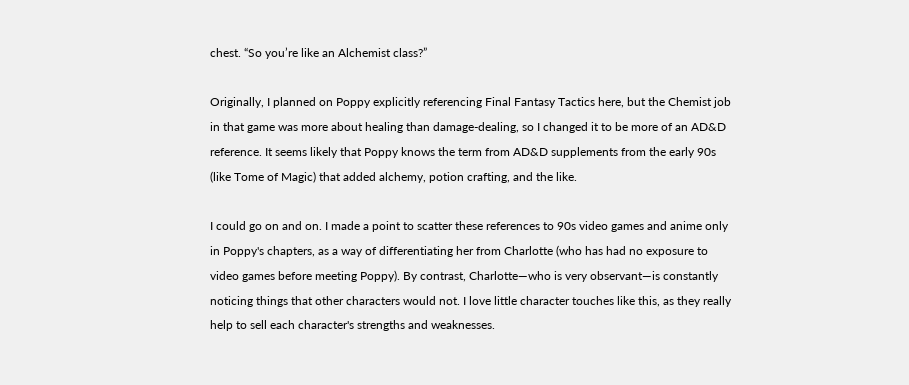chest. “So you’re like an Alchemist class?”

Originally, I planned on Poppy explicitly referencing Final Fantasy Tactics here, but the Chemist job in that game was more about healing than damage-dealing, so I changed it to be more of an AD&D reference. It seems likely that Poppy knows the term from AD&D supplements from the early 90s (like Tome of Magic) that added alchemy, potion crafting, and the like.

I could go on and on. I made a point to scatter these references to 90s video games and anime only in Poppy's chapters, as a way of differentiating her from Charlotte (who has had no exposure to video games before meeting Poppy). By contrast, Charlotte—who is very observant—is constantly noticing things that other characters would not. I love little character touches like this, as they really help to sell each character's strengths and weaknesses.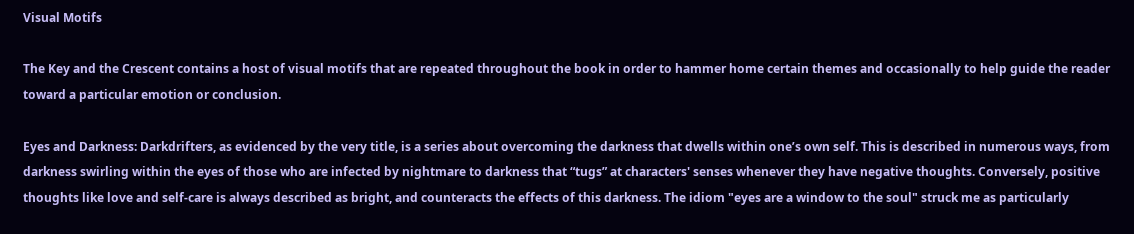Visual Motifs

The Key and the Crescent contains a host of visual motifs that are repeated throughout the book in order to hammer home certain themes and occasionally to help guide the reader toward a particular emotion or conclusion.

Eyes and Darkness: Darkdrifters, as evidenced by the very title, is a series about overcoming the darkness that dwells within one’s own self. This is described in numerous ways, from darkness swirling within the eyes of those who are infected by nightmare to darkness that “tugs” at characters' senses whenever they have negative thoughts. Conversely, positive thoughts like love and self-care is always described as bright, and counteracts the effects of this darkness. The idiom "eyes are a window to the soul" struck me as particularly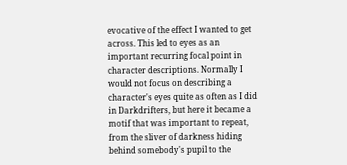evocative of the effect I wanted to get across. This led to eyes as an important recurring focal point in character descriptions. Normally I would not focus on describing a character's eyes quite as often as I did in Darkdrifters, but here it became a motif that was important to repeat, from the sliver of darkness hiding behind somebody's pupil to the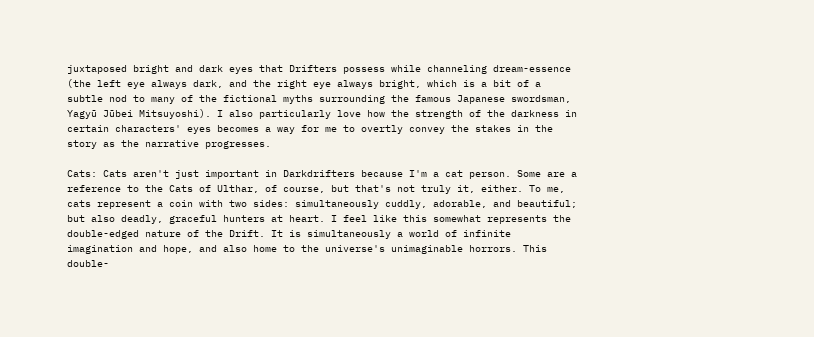juxtaposed bright and dark eyes that Drifters possess while channeling dream-essence (the left eye always dark, and the right eye always bright, which is a bit of a subtle nod to many of the fictional myths surrounding the famous Japanese swordsman, Yagyū Jūbei Mitsuyoshi). I also particularly love how the strength of the darkness in certain characters' eyes becomes a way for me to overtly convey the stakes in the story as the narrative progresses.

Cats: Cats aren't just important in Darkdrifters because I'm a cat person. Some are a reference to the Cats of Ulthar, of course, but that's not truly it, either. To me, cats represent a coin with two sides: simultaneously cuddly, adorable, and beautiful; but also deadly, graceful hunters at heart. I feel like this somewhat represents the double-edged nature of the Drift. It is simultaneously a world of infinite imagination and hope, and also home to the universe's unimaginable horrors. This double-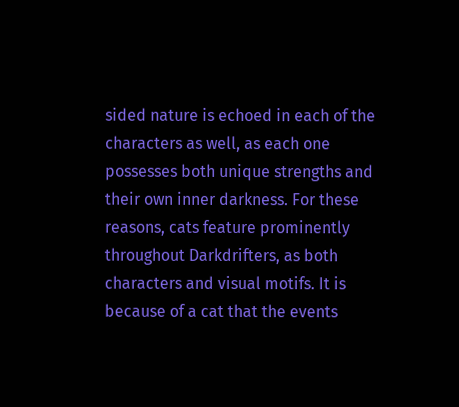sided nature is echoed in each of the characters as well, as each one possesses both unique strengths and their own inner darkness. For these reasons, cats feature prominently throughout Darkdrifters, as both characters and visual motifs. It is because of a cat that the events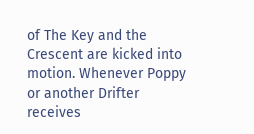of The Key and the Crescent are kicked into motion. Whenever Poppy or another Drifter receives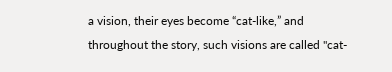a vision, their eyes become “cat-like,” and throughout the story, such visions are called "cat-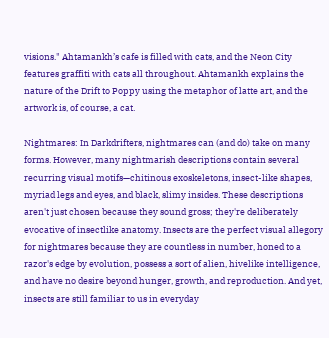visions." Ahtamankh’s cafe is filled with cats, and the Neon City features graffiti with cats all throughout. Ahtamankh explains the nature of the Drift to Poppy using the metaphor of latte art, and the artwork is, of course, a cat.

Nightmares: In Darkdrifters, nightmares can (and do) take on many forms. However, many nightmarish descriptions contain several recurring visual motifs—chitinous exoskeletons, insect-like shapes, myriad legs and eyes, and black, slimy insides. These descriptions aren't just chosen because they sound gross; they're deliberately evocative of insectlike anatomy. Insects are the perfect visual allegory for nightmares because they are countless in number, honed to a razor's edge by evolution, possess a sort of alien, hivelike intelligence, and have no desire beyond hunger, growth, and reproduction. And yet, insects are still familiar to us in everyday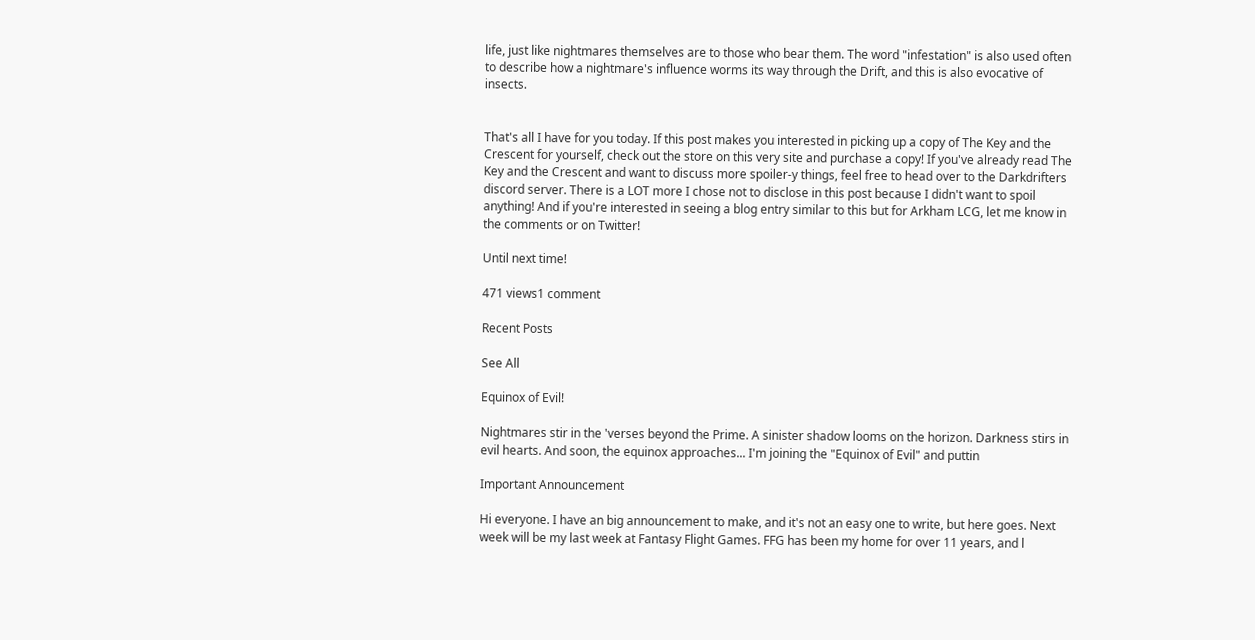life, just like nightmares themselves are to those who bear them. The word "infestation" is also used often to describe how a nightmare's influence worms its way through the Drift, and this is also evocative of insects.


That's all I have for you today. If this post makes you interested in picking up a copy of The Key and the Crescent for yourself, check out the store on this very site and purchase a copy! If you've already read The Key and the Crescent and want to discuss more spoiler-y things, feel free to head over to the Darkdrifters discord server. There is a LOT more I chose not to disclose in this post because I didn't want to spoil anything! And if you're interested in seeing a blog entry similar to this but for Arkham LCG, let me know in the comments or on Twitter!

Until next time!

471 views1 comment

Recent Posts

See All

Equinox of Evil!

Nightmares stir in the 'verses beyond the Prime. A sinister shadow looms on the horizon. Darkness stirs in evil hearts. And soon, the equinox approaches... I'm joining the "Equinox of Evil" and puttin

Important Announcement

Hi everyone. I have an big announcement to make, and it's not an easy one to write, but here goes. Next week will be my last week at Fantasy Flight Games. FFG has been my home for over 11 years, and l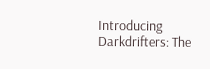Introducing Darkdrifters: The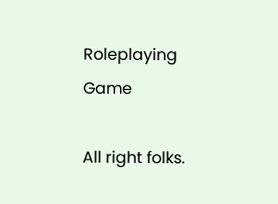Roleplaying Game

All right folks.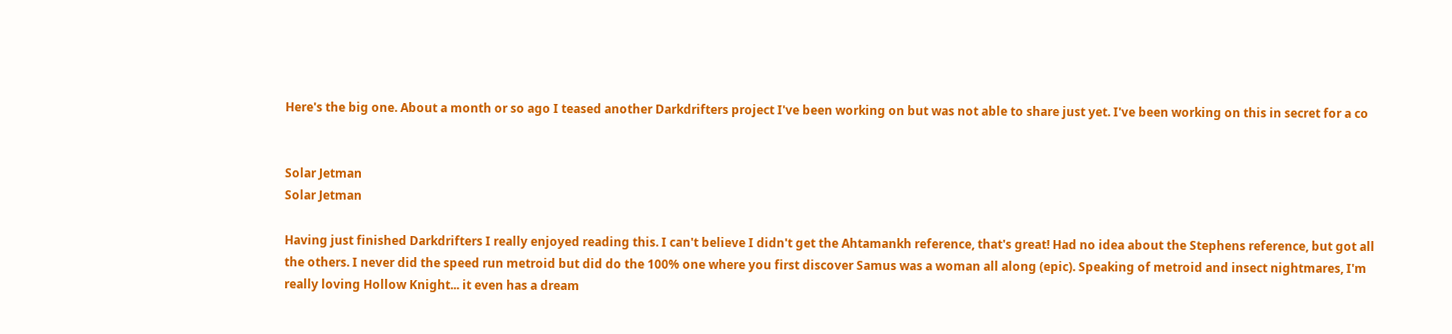Here's the big one. About a month or so ago I teased another Darkdrifters project I've been working on but was not able to share just yet. I've been working on this in secret for a co


Solar Jetman
Solar Jetman

Having just finished Darkdrifters I really enjoyed reading this. I can't believe I didn't get the Ahtamankh reference, that's great! Had no idea about the Stephens reference, but got all the others. I never did the speed run metroid but did do the 100% one where you first discover Samus was a woman all along (epic). Speaking of metroid and insect nightmares, I'm really loving Hollow Knight... it even has a dream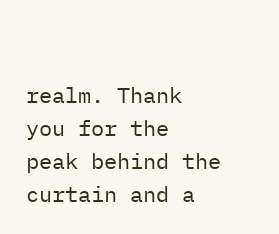realm. Thank you for the peak behind the curtain and a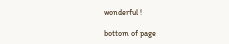wonderful !

bottom of page